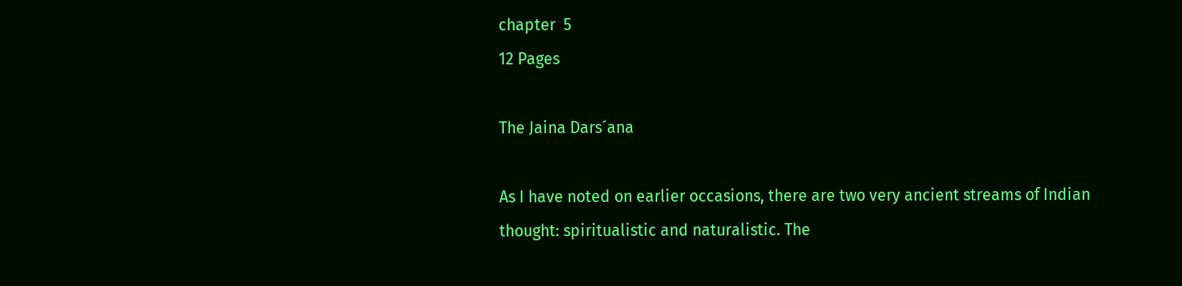chapter  5
12 Pages

The Jaina Dars´ana

As I have noted on earlier occasions, there are two very ancient streams of Indian thought: spiritualistic and naturalistic. The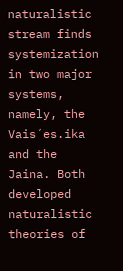naturalistic stream finds systemization in two major systems, namely, the Vais´es.ika and the Jaina. Both developed naturalistic theories of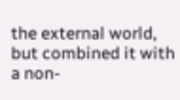the external world, but combined it with a non-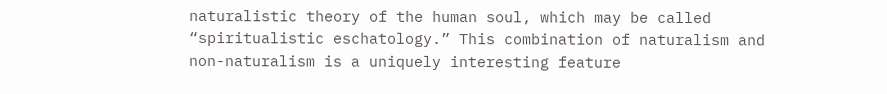naturalistic theory of the human soul, which may be called “spiritualistic eschatology.” This combination of naturalism and non-naturalism is a uniquely interesting feature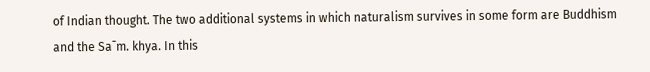of Indian thought. The two additional systems in which naturalism survives in some form are Buddhism and the Sa¯m. khya. In this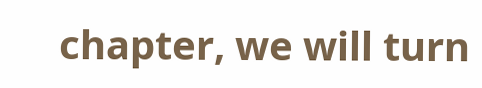chapter, we will turn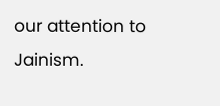our attention to Jainism.